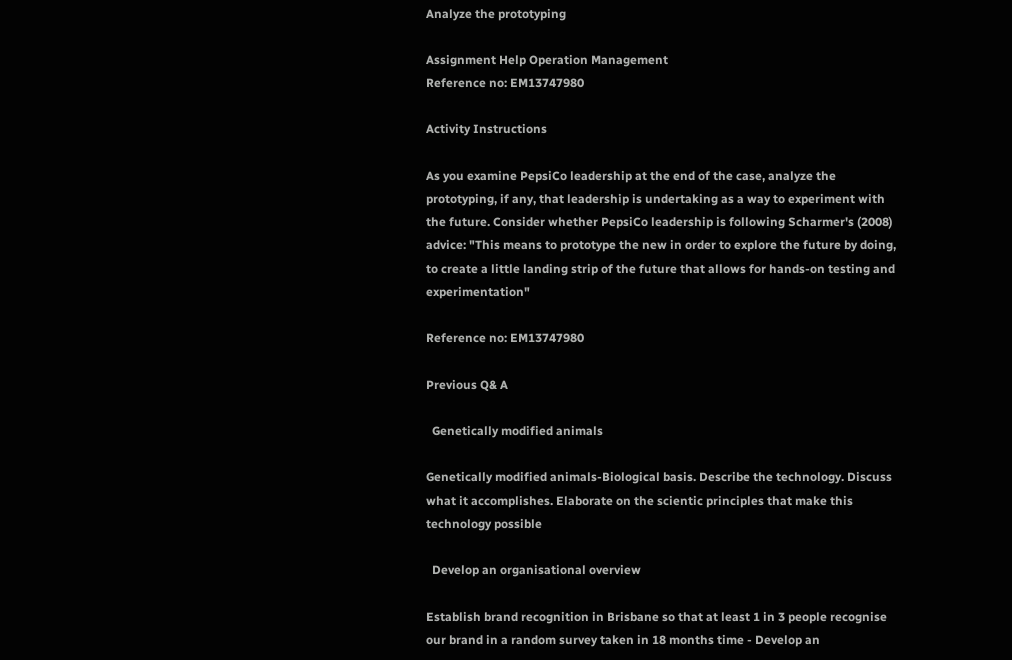Analyze the prototyping

Assignment Help Operation Management
Reference no: EM13747980

Activity Instructions

As you examine PepsiCo leadership at the end of the case, analyze the prototyping, if any, that leadership is undertaking as a way to experiment with the future. Consider whether PepsiCo leadership is following Scharmer's (2008) advice: "This means to prototype the new in order to explore the future by doing, to create a little landing strip of the future that allows for hands-on testing and experimentation"

Reference no: EM13747980

Previous Q& A

  Genetically modified animals

Genetically modified animals-Biological basis. Describe the technology. Discuss what it accomplishes. Elaborate on the scientic principles that make this technology possible

  Develop an organisational overview

Establish brand recognition in Brisbane so that at least 1 in 3 people recognise our brand in a random survey taken in 18 months time - Develop an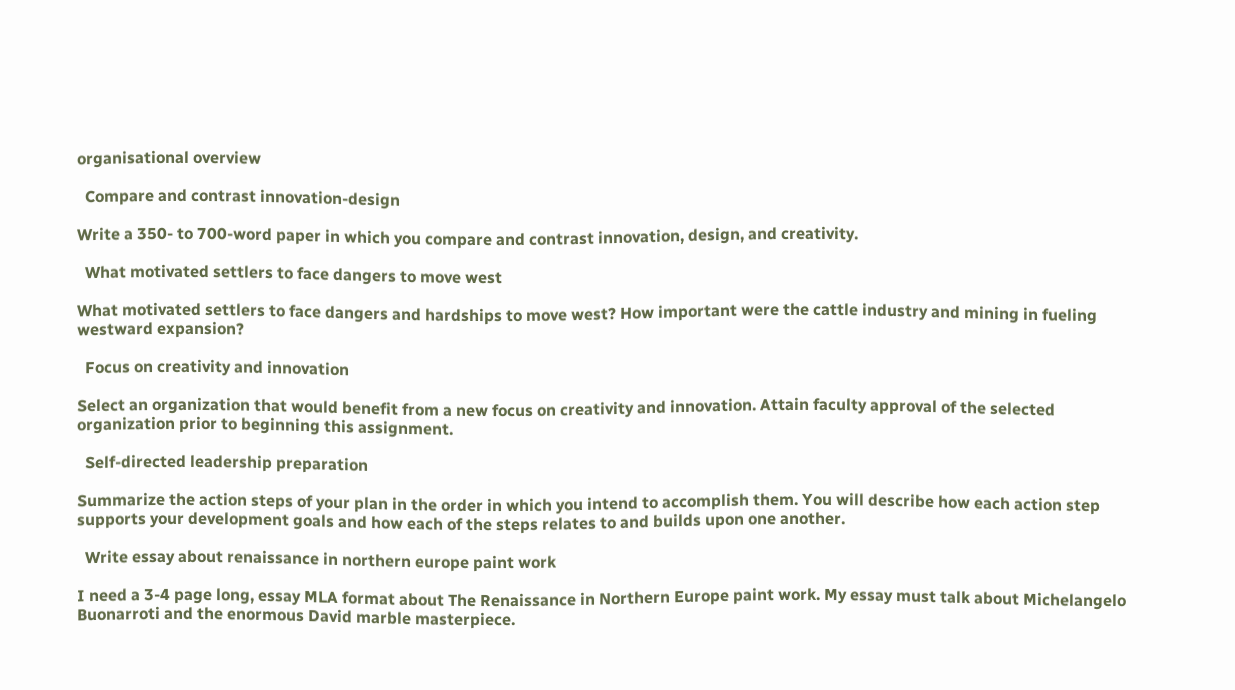organisational overview

  Compare and contrast innovation-design

Write a 350- to 700-word paper in which you compare and contrast innovation, design, and creativity.

  What motivated settlers to face dangers to move west

What motivated settlers to face dangers and hardships to move west? How important were the cattle industry and mining in fueling westward expansion?

  Focus on creativity and innovation

Select an organization that would benefit from a new focus on creativity and innovation. Attain faculty approval of the selected organization prior to beginning this assignment.

  Self-directed leadership preparation

Summarize the action steps of your plan in the order in which you intend to accomplish them. You will describe how each action step supports your development goals and how each of the steps relates to and builds upon one another.

  Write essay about renaissance in northern europe paint work

I need a 3-4 page long, essay MLA format about The Renaissance in Northern Europe paint work. My essay must talk about Michelangelo Buonarroti and the enormous David marble masterpiece.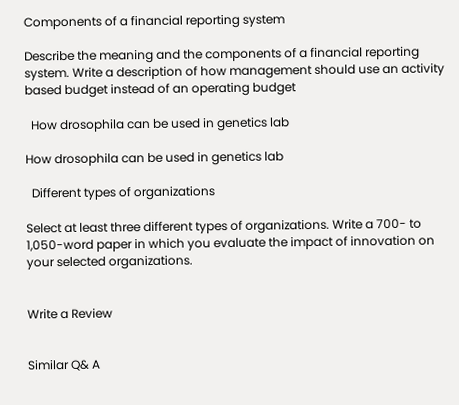Components of a financial reporting system

Describe the meaning and the components of a financial reporting system. Write a description of how management should use an activity based budget instead of an operating budget

  How drosophila can be used in genetics lab

How drosophila can be used in genetics lab

  Different types of organizations

Select at least three different types of organizations. Write a 700- to 1,050-word paper in which you evaluate the impact of innovation on your selected organizations.


Write a Review


Similar Q& A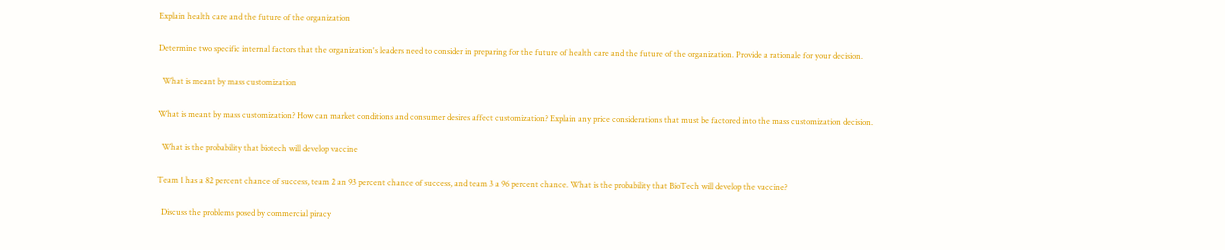Explain health care and the future of the organization

Determine two specific internal factors that the organization's leaders need to consider in preparing for the future of health care and the future of the organization. Provide a rationale for your decision.

  What is meant by mass customization

What is meant by mass customization? How can market conditions and consumer desires affect customization? Explain any price considerations that must be factored into the mass customization decision.

  What is the probability that biotech will develop vaccine

Team 1 has a 82 percent chance of success, team 2 an 93 percent chance of success, and team 3 a 96 percent chance. What is the probability that BioTech will develop the vaccine?

  Discuss the problems posed by commercial piracy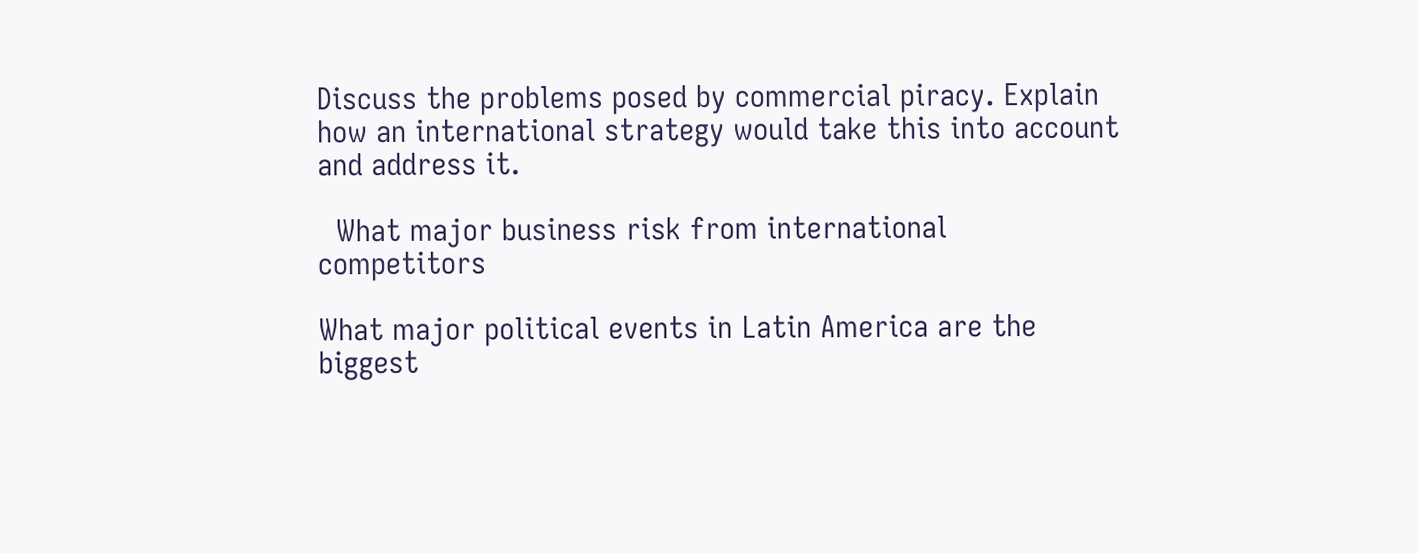Discuss the problems posed by commercial piracy. Explain how an international strategy would take this into account and address it.

  What major business risk from international competitors

What major political events in Latin America are the biggest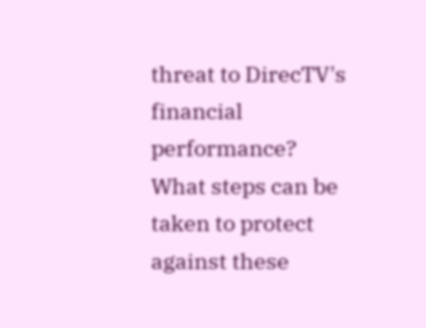threat to DirecTV's financial performance? What steps can be taken to protect against these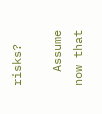risks?

  Assume now that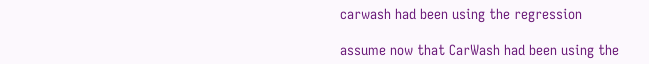carwash had been using the regression

assume now that CarWash had been using the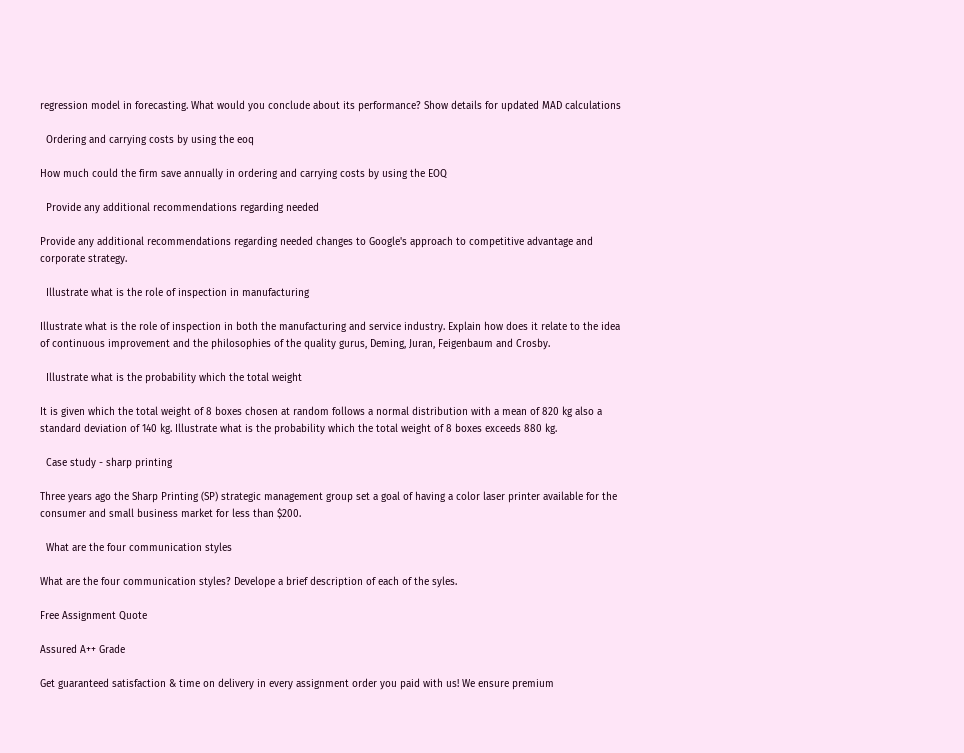regression model in forecasting. What would you conclude about its performance? Show details for updated MAD calculations

  Ordering and carrying costs by using the eoq

How much could the firm save annually in ordering and carrying costs by using the EOQ

  Provide any additional recommendations regarding needed

Provide any additional recommendations regarding needed changes to Google's approach to competitive advantage and corporate strategy.

  Illustrate what is the role of inspection in manufacturing

Illustrate what is the role of inspection in both the manufacturing and service industry. Explain how does it relate to the idea of continuous improvement and the philosophies of the quality gurus, Deming, Juran, Feigenbaum and Crosby.

  Illustrate what is the probability which the total weight

It is given which the total weight of 8 boxes chosen at random follows a normal distribution with a mean of 820 kg also a standard deviation of 140 kg. Illustrate what is the probability which the total weight of 8 boxes exceeds 880 kg.

  Case study - sharp printing

Three years ago the Sharp Printing (SP) strategic management group set a goal of having a color laser printer available for the consumer and small business market for less than $200.

  What are the four communication styles

What are the four communication styles? Develope a brief description of each of the syles.

Free Assignment Quote

Assured A++ Grade

Get guaranteed satisfaction & time on delivery in every assignment order you paid with us! We ensure premium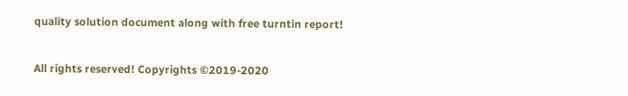quality solution document along with free turntin report!

All rights reserved! Copyrights ©2019-2020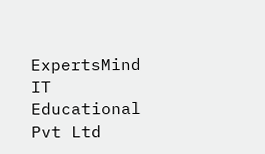ExpertsMind IT Educational Pvt Ltd